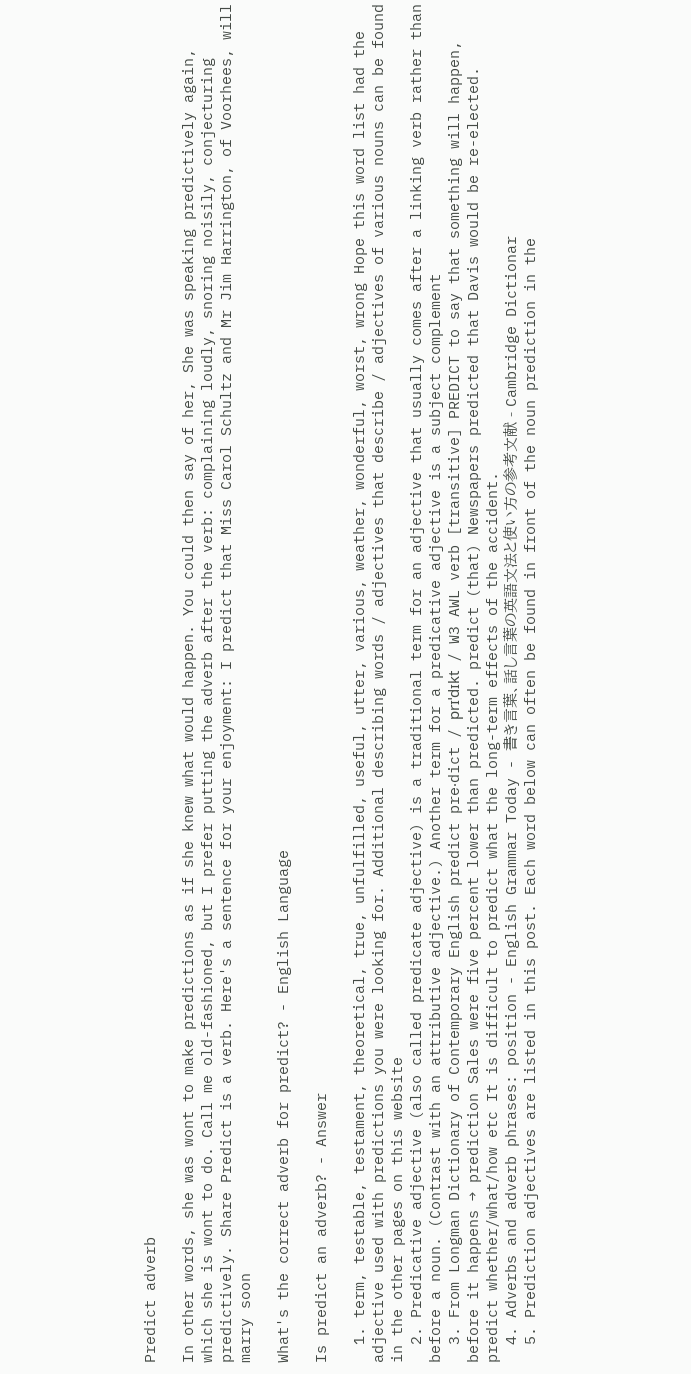Predict adverb

In other words, she was wont to make predictions as if she knew what would happen. You could then say of her, She was speaking predictively again, which she is wont to do. Call me old-fashioned, but I prefer putting the adverb after the verb: complaining loudly, snoring noisily, conjecturing predictively. Share Predict is a verb. Here's a sentence for your enjoyment: I predict that Miss Carol Schultz and Mr Jim Harrington, of Voorhees, will marry soon

What's the correct adverb for predict? - English Language

Is predict an adverb? - Answer

  1. term, testable, testament, theoretical, true, unfulfilled, useful, utter, various, weather, wonderful, worst, wrong Hope this word list had the adjective used with predictions you were looking for. Additional describing words / adjectives that describe / adjectives of various nouns can be found in the other pages on this website
  2. Predicative adjective (also called predicate adjective) is a traditional term for an adjective that usually comes after a linking verb rather than before a noun. (Contrast with an attributive adjective.) Another term for a predicative adjective is a subject complement
  3. From Longman Dictionary of Contemporary English predict pre‧dict / prɪˈdɪkt / W3 AWL verb [transitive] PREDICT to say that something will happen, before it happens → prediction Sales were five percent lower than predicted. predict (that) Newspapers predicted that Davis would be re-elected. predict whether/what/how etc It is difficult to predict what the long-term effects of the accident.
  4. Adverbs and adverb phrases: position - English Grammar Today - 書き言葉、話し言葉の英語文法と使い方の参考文献 - Cambridge Dictionar
  5. Prediction adjectives are listed in this post. Each word below can often be found in front of the noun prediction in the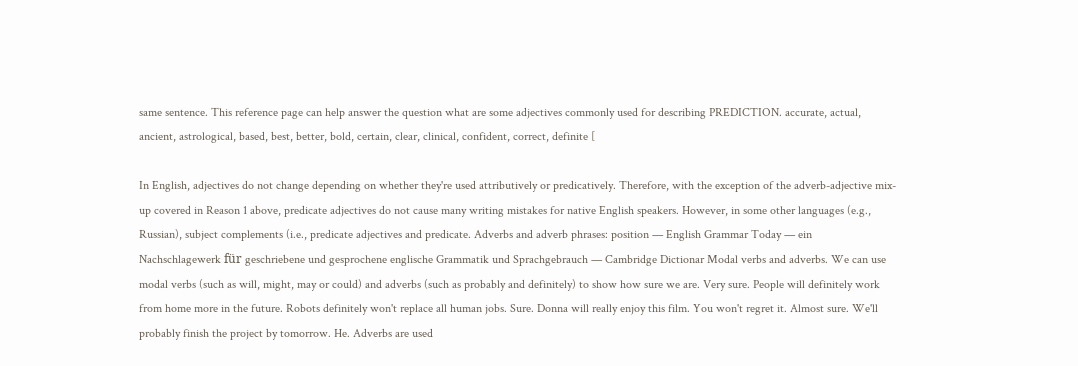same sentence. This reference page can help answer the question what are some adjectives commonly used for describing PREDICTION. accurate, actual, ancient, astrological, based, best, better, bold, certain, clear, clinical, confident, correct, definite [

In English, adjectives do not change depending on whether they're used attributively or predicatively. Therefore, with the exception of the adverb-adjective mix-up covered in Reason 1 above, predicate adjectives do not cause many writing mistakes for native English speakers. However, in some other languages (e.g., Russian), subject complements (i.e., predicate adjectives and predicate. Adverbs and adverb phrases: position — English Grammar Today — ein Nachschlagewerk für geschriebene und gesprochene englische Grammatik und Sprachgebrauch — Cambridge Dictionar Modal verbs and adverbs. We can use modal verbs (such as will, might, may or could) and adverbs (such as probably and definitely) to show how sure we are. Very sure. People will definitely work from home more in the future. Robots definitely won't replace all human jobs. Sure. Donna will really enjoy this film. You won't regret it. Almost sure. We'll probably finish the project by tomorrow. He. Adverbs are used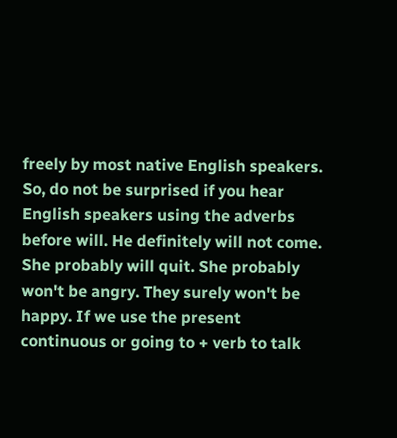freely by most native English speakers. So, do not be surprised if you hear English speakers using the adverbs before will. He definitely will not come. She probably will quit. She probably won't be angry. They surely won't be happy. If we use the present continuous or going to + verb to talk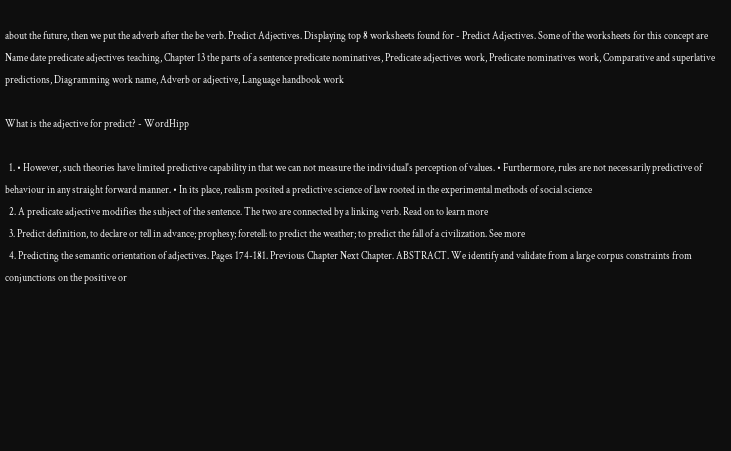about the future, then we put the adverb after the be verb. Predict Adjectives. Displaying top 8 worksheets found for - Predict Adjectives. Some of the worksheets for this concept are Name date predicate adjectives teaching, Chapter 13 the parts of a sentence predicate nominatives, Predicate adjectives work, Predicate nominatives work, Comparative and superlative predictions, Diagramming work name, Adverb or adjective, Language handbook work

What is the adjective for predict? - WordHipp

  1. • However, such theories have limited predictive capability in that we can not measure the individual's perception of values. • Furthermore, rules are not necessarily predictive of behaviour in any straight forward manner. • In its place, realism posited a predictive science of law rooted in the experimental methods of social science
  2. A predicate adjective modifies the subject of the sentence. The two are connected by a linking verb. Read on to learn more
  3. Predict definition, to declare or tell in advance; prophesy; foretell: to predict the weather; to predict the fall of a civilization. See more
  4. Predicting the semantic orientation of adjectives. Pages 174-181. Previous Chapter Next Chapter. ABSTRACT. We identify and validate from a large corpus constraints from conjunctions on the positive or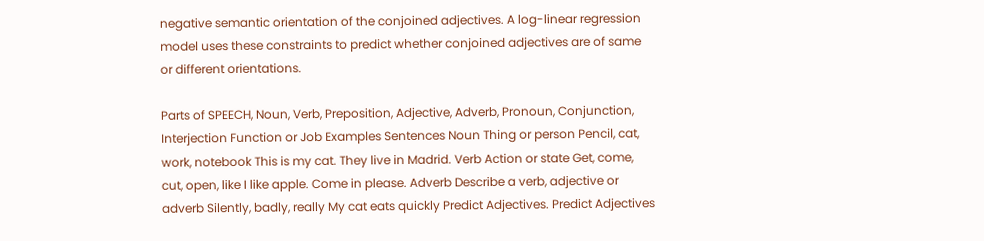negative semantic orientation of the conjoined adjectives. A log-linear regression model uses these constraints to predict whether conjoined adjectives are of same or different orientations.

Parts of SPEECH, Noun, Verb, Preposition, Adjective, Adverb, Pronoun, Conjunction, Interjection Function or Job Examples Sentences Noun Thing or person Pencil, cat, work, notebook This is my cat. They live in Madrid. Verb Action or state Get, come, cut, open, like I like apple. Come in please. Adverb Describe a verb, adjective or adverb Silently, badly, really My cat eats quickly Predict Adjectives. Predict Adjectives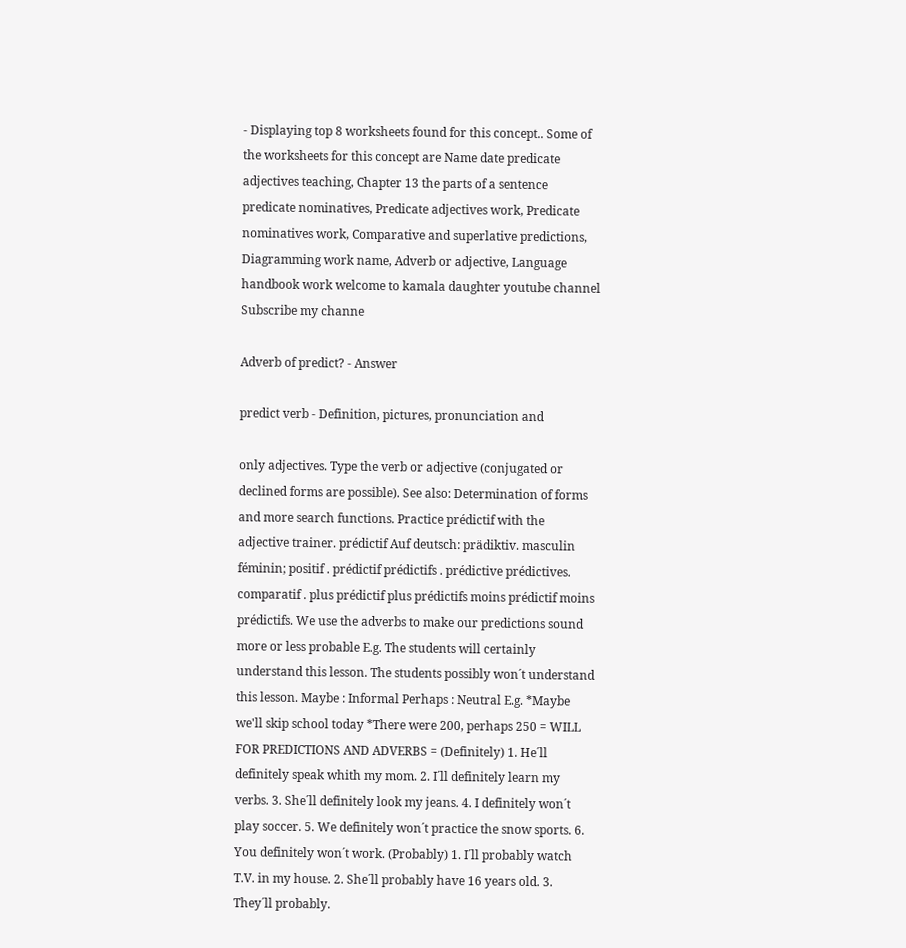- Displaying top 8 worksheets found for this concept.. Some of the worksheets for this concept are Name date predicate adjectives teaching, Chapter 13 the parts of a sentence predicate nominatives, Predicate adjectives work, Predicate nominatives work, Comparative and superlative predictions, Diagramming work name, Adverb or adjective, Language handbook work welcome to kamala daughter youtube channel Subscribe my channe

Adverb of predict? - Answer

predict verb - Definition, pictures, pronunciation and

only adjectives. Type the verb or adjective (conjugated or declined forms are possible). See also: Determination of forms and more search functions. Practice prédictif with the adjective trainer. prédictif Auf deutsch: prädiktiv. masculin féminin; positif . prédictif prédictifs . prédictive prédictives. comparatif . plus prédictif plus prédictifs moins prédictif moins prédictifs. We use the adverbs to make our predictions sound more or less probable E.g. The students will certainly understand this lesson. The students possibly won´t understand this lesson. Maybe : Informal Perhaps : Neutral E.g. *Maybe we'll skip school today *There were 200, perhaps 250 = WILL FOR PREDICTIONS AND ADVERBS = (Definitely) 1. He´ll definitely speak whith my mom. 2. I´ll definitely learn my verbs. 3. She´ll definitely look my jeans. 4. I definitely won´t play soccer. 5. We definitely won´t practice the snow sports. 6. You definitely won´t work. (Probably) 1. I´ll probably watch T.V. in my house. 2. She´ll probably have 16 years old. 3. They´ll probably.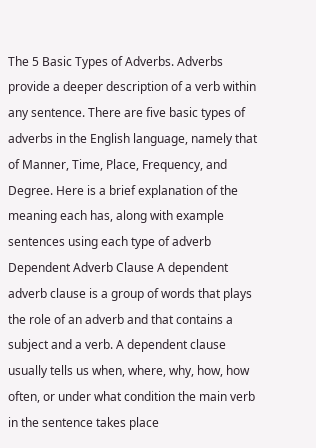The 5 Basic Types of Adverbs. Adverbs provide a deeper description of a verb within any sentence. There are five basic types of adverbs in the English language, namely that of Manner, Time, Place, Frequency, and Degree. Here is a brief explanation of the meaning each has, along with example sentences using each type of adverb Dependent Adverb Clause A dependent adverb clause is a group of words that plays the role of an adverb and that contains a subject and a verb. A dependent clause usually tells us when, where, why, how, how often, or under what condition the main verb in the sentence takes place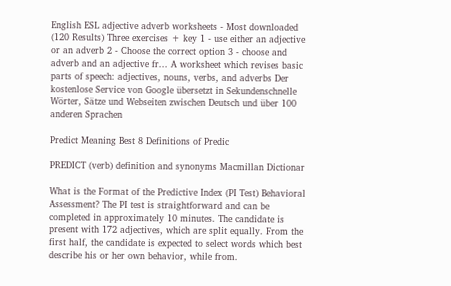English ESL adjective adverb worksheets - Most downloaded (120 Results) Three exercises + key 1 - use either an adjective or an adverb 2 - Choose the correct option 3 - choose and adverb and an adjective fr... A worksheet which revises basic parts of speech: adjectives, nouns, verbs, and adverbs Der kostenlose Service von Google übersetzt in Sekundenschnelle Wörter, Sätze und Webseiten zwischen Deutsch und über 100 anderen Sprachen

Predict Meaning Best 8 Definitions of Predic

PREDICT (verb) definition and synonyms Macmillan Dictionar

What is the Format of the Predictive Index (PI Test) Behavioral Assessment? The PI test is straightforward and can be completed in approximately 10 minutes. The candidate is present with 172 adjectives, which are split equally. From the first half, the candidate is expected to select words which best describe his or her own behavior, while from.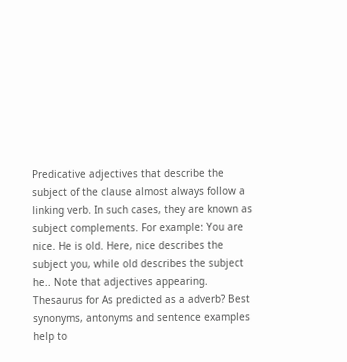Predicative adjectives that describe the subject of the clause almost always follow a linking verb. In such cases, they are known as subject complements. For example: You are nice. He is old. Here, nice describes the subject you, while old describes the subject he.. Note that adjectives appearing. Thesaurus for As predicted as a adverb? Best synonyms, antonyms and sentence examples help to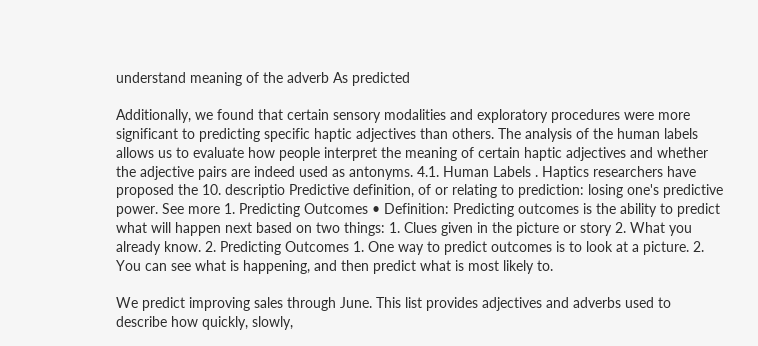understand meaning of the adverb As predicted

Additionally, we found that certain sensory modalities and exploratory procedures were more significant to predicting specific haptic adjectives than others. The analysis of the human labels allows us to evaluate how people interpret the meaning of certain haptic adjectives and whether the adjective pairs are indeed used as antonyms. 4.1. Human Labels . Haptics researchers have proposed the 10. descriptio Predictive definition, of or relating to prediction: losing one's predictive power. See more 1. Predicting Outcomes • Definition: Predicting outcomes is the ability to predict what will happen next based on two things: 1. Clues given in the picture or story 2. What you already know. 2. Predicting Outcomes 1. One way to predict outcomes is to look at a picture. 2. You can see what is happening, and then predict what is most likely to.

We predict improving sales through June. This list provides adjectives and adverbs used to describe how quickly, slowly,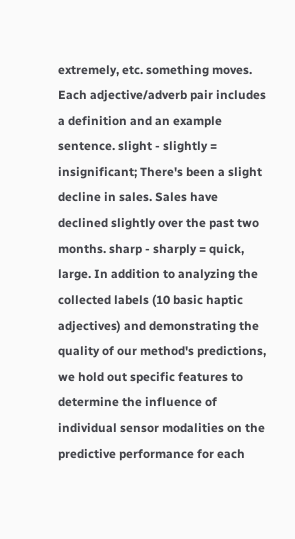extremely, etc. something moves. Each adjective/adverb pair includes a definition and an example sentence. slight - slightly = insignificant; There's been a slight decline in sales. Sales have declined slightly over the past two months. sharp - sharply = quick, large. In addition to analyzing the collected labels (10 basic haptic adjectives) and demonstrating the quality of our method's predictions, we hold out specific features to determine the influence of individual sensor modalities on the predictive performance for each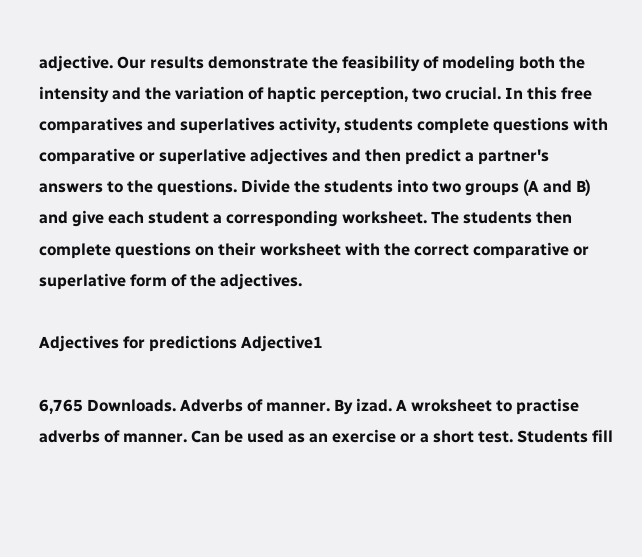adjective. Our results demonstrate the feasibility of modeling both the intensity and the variation of haptic perception, two crucial. In this free comparatives and superlatives activity, students complete questions with comparative or superlative adjectives and then predict a partner's answers to the questions. Divide the students into two groups (A and B) and give each student a corresponding worksheet. The students then complete questions on their worksheet with the correct comparative or superlative form of the adjectives.

Adjectives for predictions Adjective1

6,765 Downloads. Adverbs of manner. By izad. A wroksheet to practise adverbs of manner. Can be used as an exercise or a short test. Students fill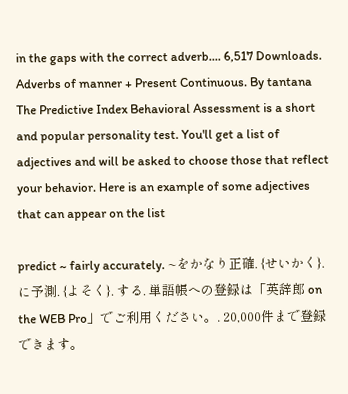in the gaps with the correct adverb.... 6,517 Downloads. Adverbs of manner + Present Continuous. By tantana The Predictive Index Behavioral Assessment is a short and popular personality test. You'll get a list of adjectives and will be asked to choose those that reflect your behavior. Here is an example of some adjectives that can appear on the list

predict ~ fairly accurately. ~をかなり正確. {せいかく}. に予測. {よそく}. する. 単語帳への登録は「英辞郎 on the WEB Pro」でご利用ください。. 20,000件まで登録できます。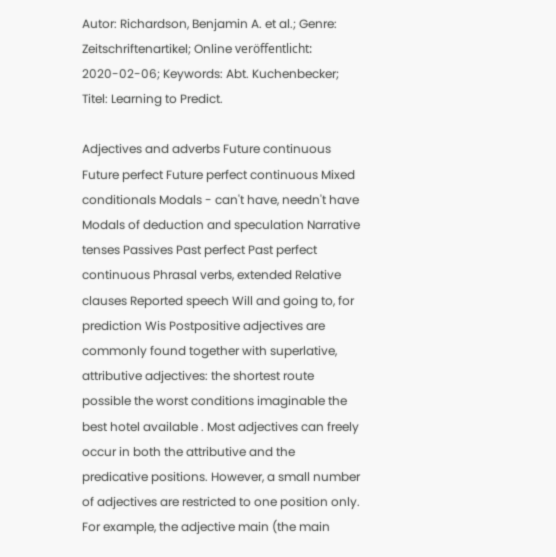Autor: Richardson, Benjamin A. et al.; Genre: Zeitschriftenartikel; Online veröffentlicht: 2020-02-06; Keywords: Abt. Kuchenbecker; Titel: Learning to Predict.

Adjectives and adverbs Future continuous Future perfect Future perfect continuous Mixed conditionals Modals - can't have, needn't have Modals of deduction and speculation Narrative tenses Passives Past perfect Past perfect continuous Phrasal verbs, extended Relative clauses Reported speech Will and going to, for prediction Wis Postpositive adjectives are commonly found together with superlative, attributive adjectives: the shortest route possible the worst conditions imaginable the best hotel available . Most adjectives can freely occur in both the attributive and the predicative positions. However, a small number of adjectives are restricted to one position only. For example, the adjective main (the main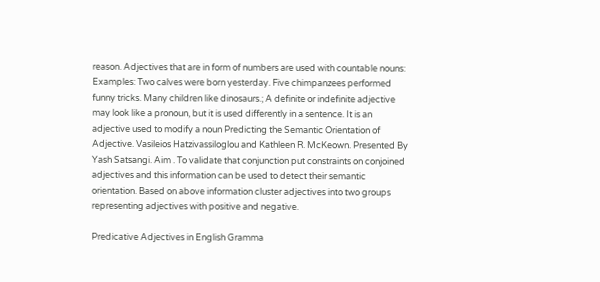reason. Adjectives that are in form of numbers are used with countable nouns: Examples: Two calves were born yesterday. Five chimpanzees performed funny tricks. Many children like dinosaurs.; A definite or indefinite adjective may look like a pronoun, but it is used differently in a sentence. It is an adjective used to modify a noun Predicting the Semantic Orientation of Adjective. Vasileios Hatzivassiloglou and Kathleen R. McKeown. Presented By Yash Satsangi. Aim . To validate that conjunction put constraints on conjoined adjectives and this information can be used to detect their semantic orientation. Based on above information cluster adjectives into two groups representing adjectives with positive and negative.

Predicative Adjectives in English Gramma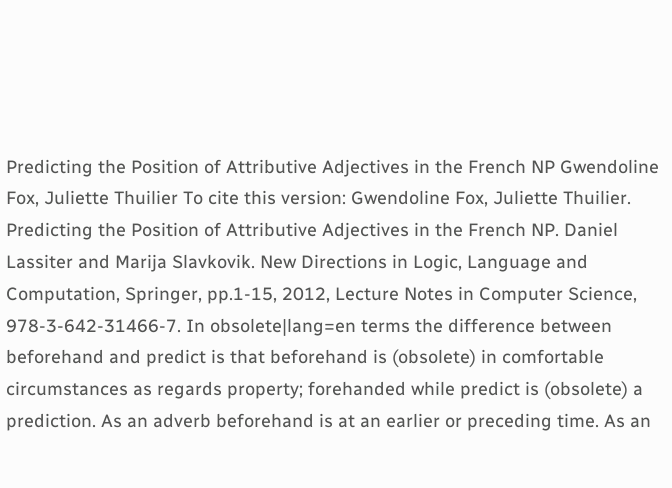Predicting the Position of Attributive Adjectives in the French NP Gwendoline Fox, Juliette Thuilier To cite this version: Gwendoline Fox, Juliette Thuilier. Predicting the Position of Attributive Adjectives in the French NP. Daniel Lassiter and Marija Slavkovik. New Directions in Logic, Language and Computation, Springer, pp.1-15, 2012, Lecture Notes in Computer Science, 978-3-642-31466-7. In obsolete|lang=en terms the difference between beforehand and predict is that beforehand is (obsolete) in comfortable circumstances as regards property; forehanded while predict is (obsolete) a prediction. As an adverb beforehand is at an earlier or preceding time. As an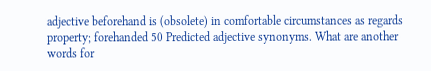adjective beforehand is (obsolete) in comfortable circumstances as regards property; forehanded 50 Predicted adjective synonyms. What are another words for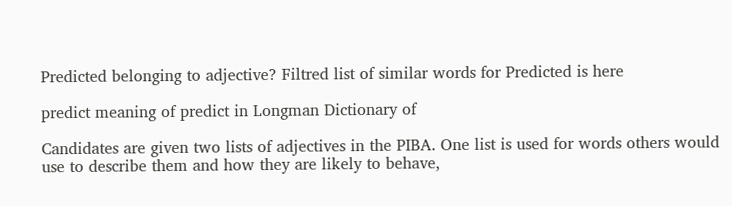Predicted belonging to adjective? Filtred list of similar words for Predicted is here

predict meaning of predict in Longman Dictionary of

Candidates are given two lists of adjectives in the PIBA. One list is used for words others would use to describe them and how they are likely to behave,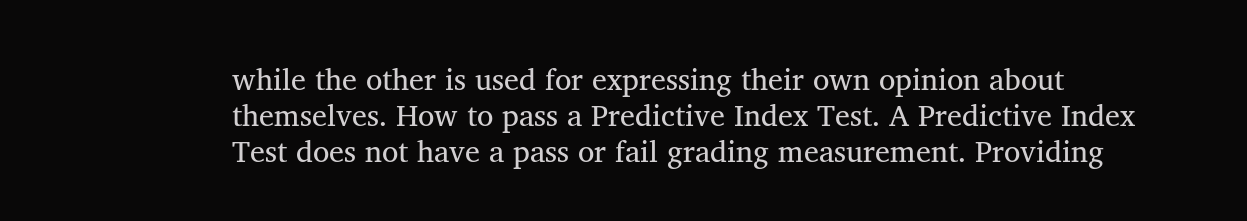while the other is used for expressing their own opinion about themselves. How to pass a Predictive Index Test. A Predictive Index Test does not have a pass or fail grading measurement. Providing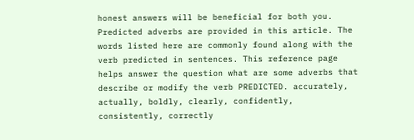honest answers will be beneficial for both you. Predicted adverbs are provided in this article. The words listed here are commonly found along with the verb predicted in sentences. This reference page helps answer the question what are some adverbs that describe or modify the verb PREDICTED. accurately, actually, boldly, clearly, confidently, consistently, correctly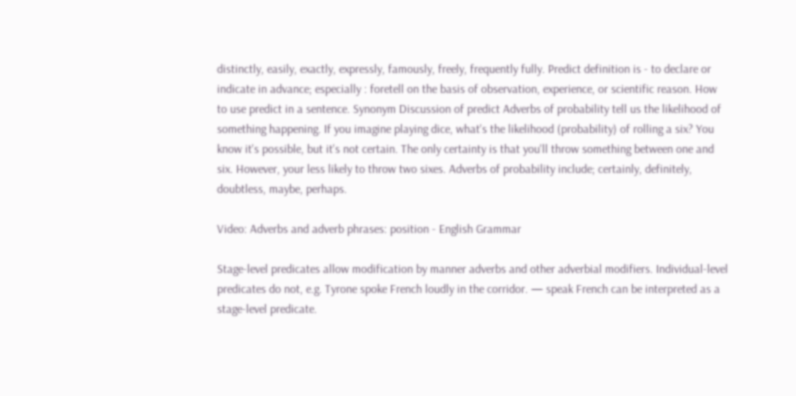distinctly, easily, exactly, expressly, famously, freely, frequently fully. Predict definition is - to declare or indicate in advance; especially : foretell on the basis of observation, experience, or scientific reason. How to use predict in a sentence. Synonym Discussion of predict Adverbs of probability tell us the likelihood of something happening. If you imagine playing dice, what's the likelihood (probability) of rolling a six? You know it's possible, but it's not certain. The only certainty is that you'll throw something between one and six. However, your less likely to throw two sixes. Adverbs of probability include; certainly, definitely, doubtless, maybe, perhaps.

Video: Adverbs and adverb phrases: position - English Grammar

Stage-level predicates allow modification by manner adverbs and other adverbial modifiers. Individual-level predicates do not, e.g. Tyrone spoke French loudly in the corridor. — speak French can be interpreted as a stage-level predicate.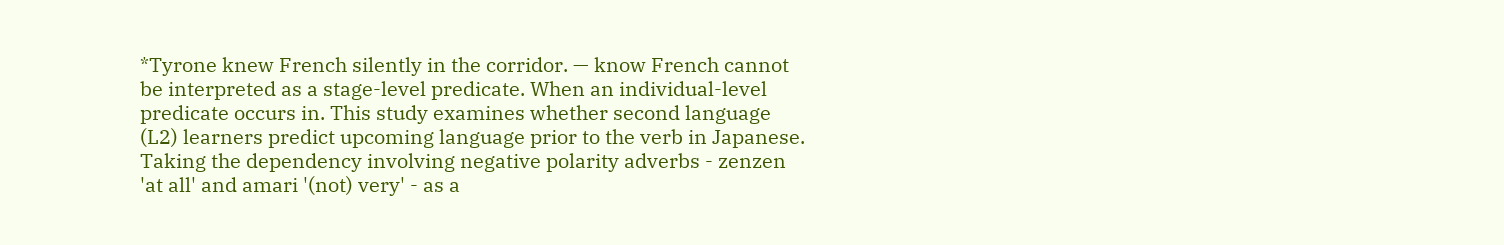*Tyrone knew French silently in the corridor. — know French cannot be interpreted as a stage-level predicate. When an individual-level predicate occurs in. This study examines whether second language (L2) learners predict upcoming language prior to the verb in Japanese. Taking the dependency involving negative polarity adverbs - zenzen 'at all' and amari '(not) very' - as a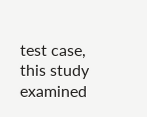test case, this study examined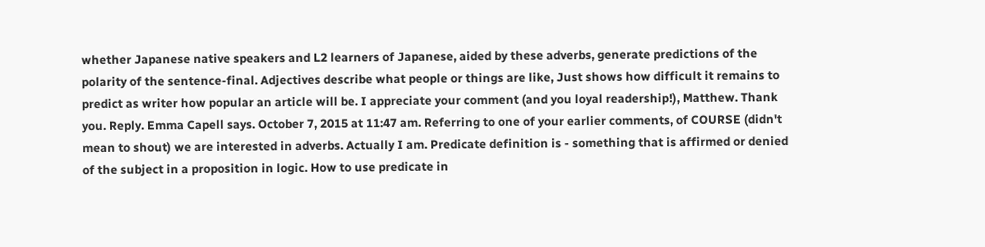whether Japanese native speakers and L2 learners of Japanese, aided by these adverbs, generate predictions of the polarity of the sentence-final. Adjectives describe what people or things are like, Just shows how difficult it remains to predict as writer how popular an article will be. I appreciate your comment (and you loyal readership!), Matthew. Thank you. Reply. Emma Capell says. October 7, 2015 at 11:47 am. Referring to one of your earlier comments, of COURSE (didn't mean to shout) we are interested in adverbs. Actually I am. Predicate definition is - something that is affirmed or denied of the subject in a proposition in logic. How to use predicate in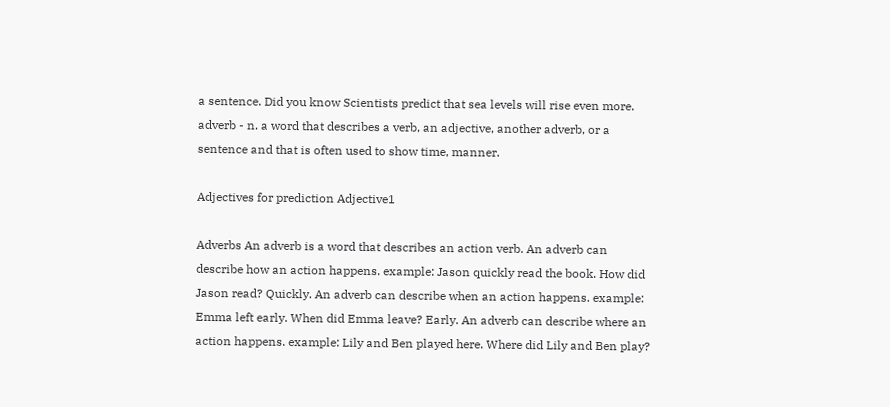a sentence. Did you know Scientists predict that sea levels will rise even more. adverb - n. a word that describes a verb, an adjective, another adverb, or a sentence and that is often used to show time, manner.

Adjectives for prediction Adjective1

Adverbs An adverb is a word that describes an action verb. An adverb can describe how an action happens. example: Jason quickly read the book. How did Jason read? Quickly. An adverb can describe when an action happens. example: Emma left early. When did Emma leave? Early. An adverb can describe where an action happens. example: Lily and Ben played here. Where did Lily and Ben play?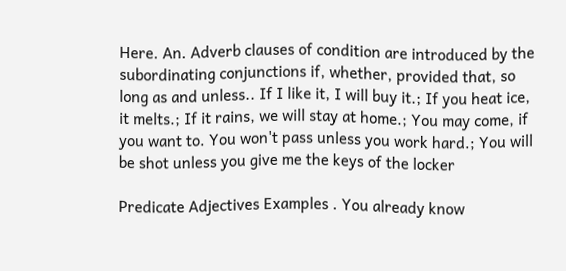Here. An. Adverb clauses of condition are introduced by the subordinating conjunctions if, whether, provided that, so long as and unless.. If I like it, I will buy it.; If you heat ice, it melts.; If it rains, we will stay at home.; You may come, if you want to. You won't pass unless you work hard.; You will be shot unless you give me the keys of the locker

Predicate Adjectives Examples . You already know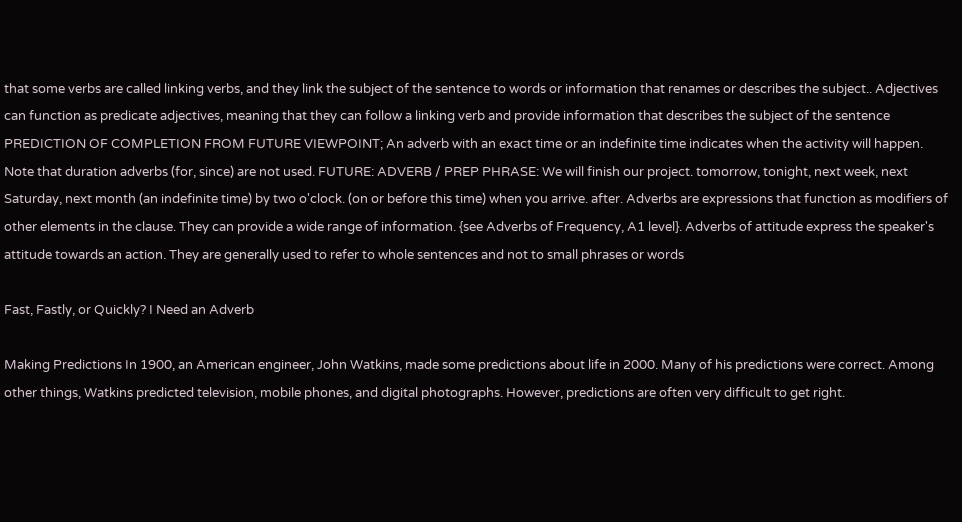that some verbs are called linking verbs, and they link the subject of the sentence to words or information that renames or describes the subject.. Adjectives can function as predicate adjectives, meaning that they can follow a linking verb and provide information that describes the subject of the sentence PREDICTION OF COMPLETION FROM FUTURE VIEWPOINT; An adverb with an exact time or an indefinite time indicates when the activity will happen. Note that duration adverbs (for, since) are not used. FUTURE: ADVERB / PREP PHRASE: We will finish our project. tomorrow, tonight, next week, next Saturday, next month (an indefinite time) by two o'clock. (on or before this time) when you arrive. after. Adverbs are expressions that function as modifiers of other elements in the clause. They can provide a wide range of information. {see Adverbs of Frequency, A1 level}. Adverbs of attitude express the speaker's attitude towards an action. They are generally used to refer to whole sentences and not to small phrases or words

Fast, Fastly, or Quickly? I Need an Adverb

Making Predictions In 1900, an American engineer, John Watkins, made some predictions about life in 2000. Many of his predictions were correct. Among other things, Watkins predicted television, mobile phones, and digital photographs. However, predictions are often very difficult to get right.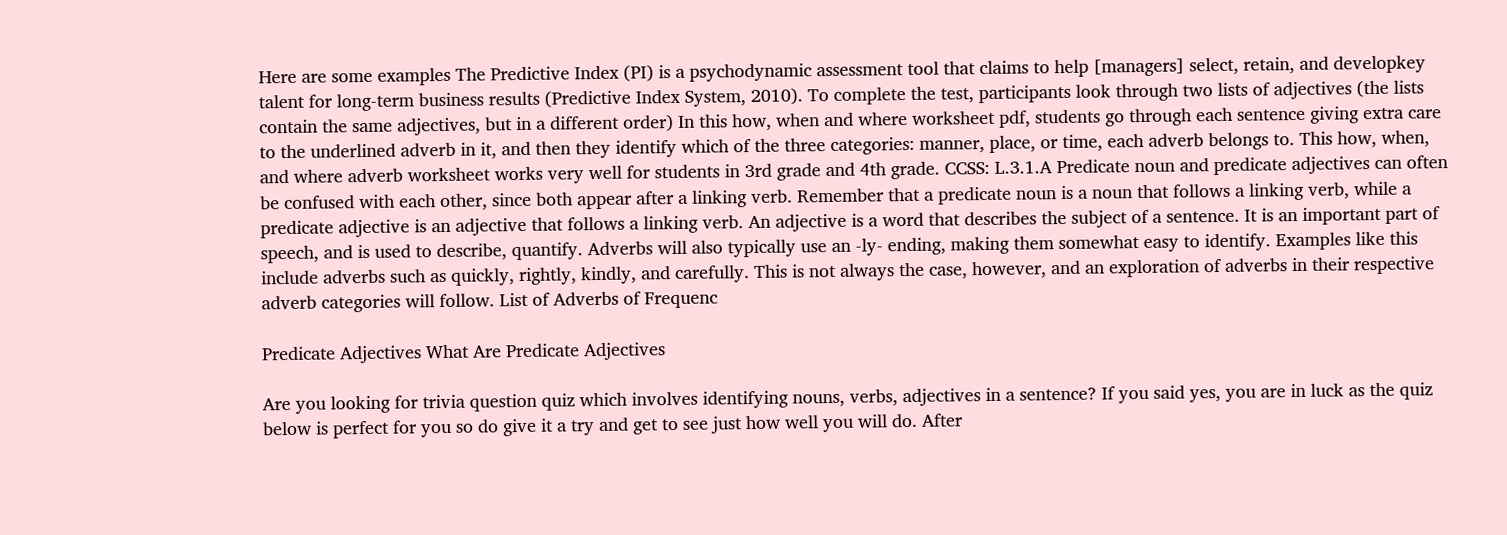Here are some examples The Predictive Index (PI) is a psychodynamic assessment tool that claims to help [managers] select, retain, and developkey talent for long-term business results (Predictive Index System, 2010). To complete the test, participants look through two lists of adjectives (the lists contain the same adjectives, but in a different order) In this how, when and where worksheet pdf, students go through each sentence giving extra care to the underlined adverb in it, and then they identify which of the three categories: manner, place, or time, each adverb belongs to. This how, when, and where adverb worksheet works very well for students in 3rd grade and 4th grade. CCSS: L.3.1.A Predicate noun and predicate adjectives can often be confused with each other, since both appear after a linking verb. Remember that a predicate noun is a noun that follows a linking verb, while a predicate adjective is an adjective that follows a linking verb. An adjective is a word that describes the subject of a sentence. It is an important part of speech, and is used to describe, quantify. Adverbs will also typically use an -ly- ending, making them somewhat easy to identify. Examples like this include adverbs such as quickly, rightly, kindly, and carefully. This is not always the case, however, and an exploration of adverbs in their respective adverb categories will follow. List of Adverbs of Frequenc

Predicate Adjectives What Are Predicate Adjectives

Are you looking for trivia question quiz which involves identifying nouns, verbs, adjectives in a sentence? If you said yes, you are in luck as the quiz below is perfect for you so do give it a try and get to see just how well you will do. After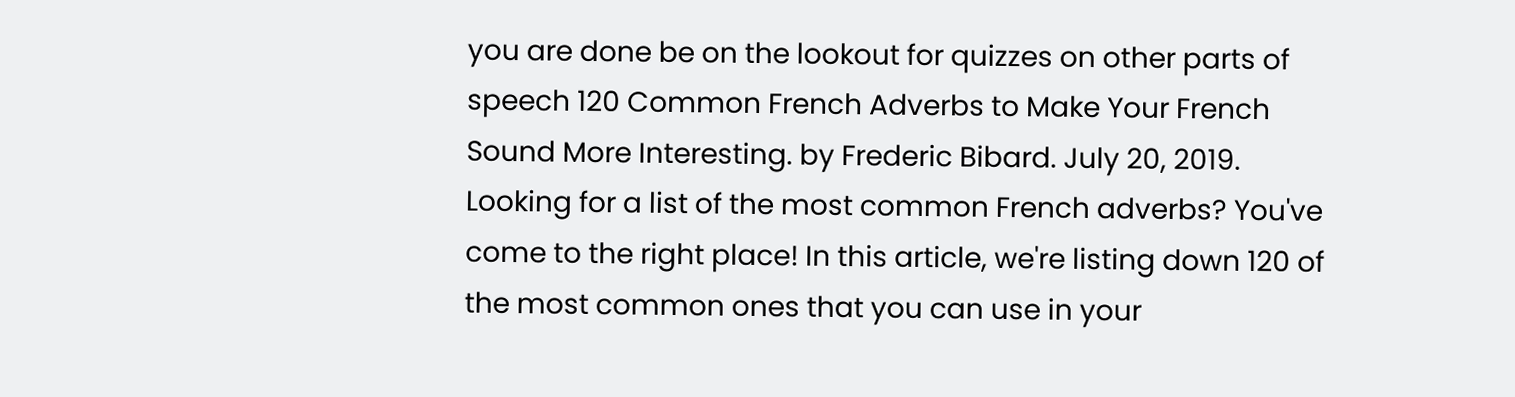you are done be on the lookout for quizzes on other parts of speech 120 Common French Adverbs to Make Your French Sound More Interesting. by Frederic Bibard. July 20, 2019. Looking for a list of the most common French adverbs? You've come to the right place! In this article, we're listing down 120 of the most common ones that you can use in your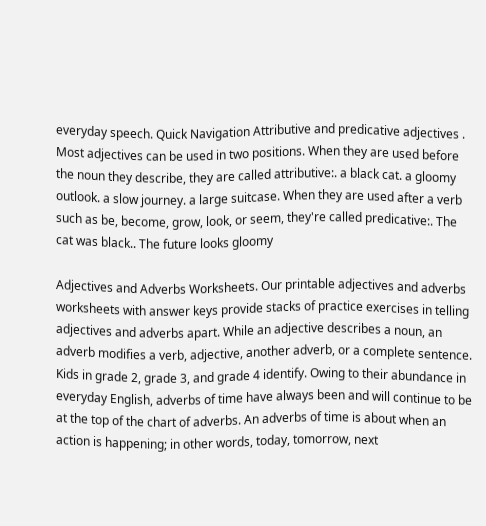everyday speech. Quick Navigation Attributive and predicative adjectives . Most adjectives can be used in two positions. When they are used before the noun they describe, they are called attributive:. a black cat. a gloomy outlook. a slow journey. a large suitcase. When they are used after a verb such as be, become, grow, look, or seem, they're called predicative:. The cat was black.. The future looks gloomy

Adjectives and Adverbs Worksheets. Our printable adjectives and adverbs worksheets with answer keys provide stacks of practice exercises in telling adjectives and adverbs apart. While an adjective describes a noun, an adverb modifies a verb, adjective, another adverb, or a complete sentence. Kids in grade 2, grade 3, and grade 4 identify. Owing to their abundance in everyday English, adverbs of time have always been and will continue to be at the top of the chart of adverbs. An adverbs of time is about when an action is happening; in other words, today, tomorrow, next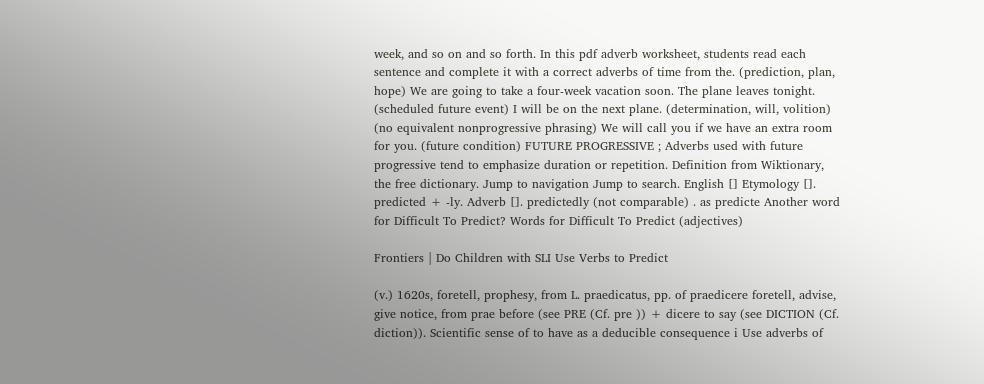week, and so on and so forth. In this pdf adverb worksheet, students read each sentence and complete it with a correct adverbs of time from the. (prediction, plan, hope) We are going to take a four-week vacation soon. The plane leaves tonight. (scheduled future event) I will be on the next plane. (determination, will, volition) (no equivalent nonprogressive phrasing) We will call you if we have an extra room for you. (future condition) FUTURE PROGRESSIVE ; Adverbs used with future progressive tend to emphasize duration or repetition. Definition from Wiktionary, the free dictionary. Jump to navigation Jump to search. English [] Etymology []. predicted + -ly. Adverb []. predictedly (not comparable) . as predicte Another word for Difficult To Predict? Words for Difficult To Predict (adjectives)

Frontiers | Do Children with SLI Use Verbs to Predict

(v.) 1620s, foretell, prophesy, from L. praedicatus, pp. of praedicere foretell, advise, give notice, from prae before (see PRE (Cf. pre )) + dicere to say (see DICTION (Cf. diction)). Scientific sense of to have as a deducible consequence i Use adverbs of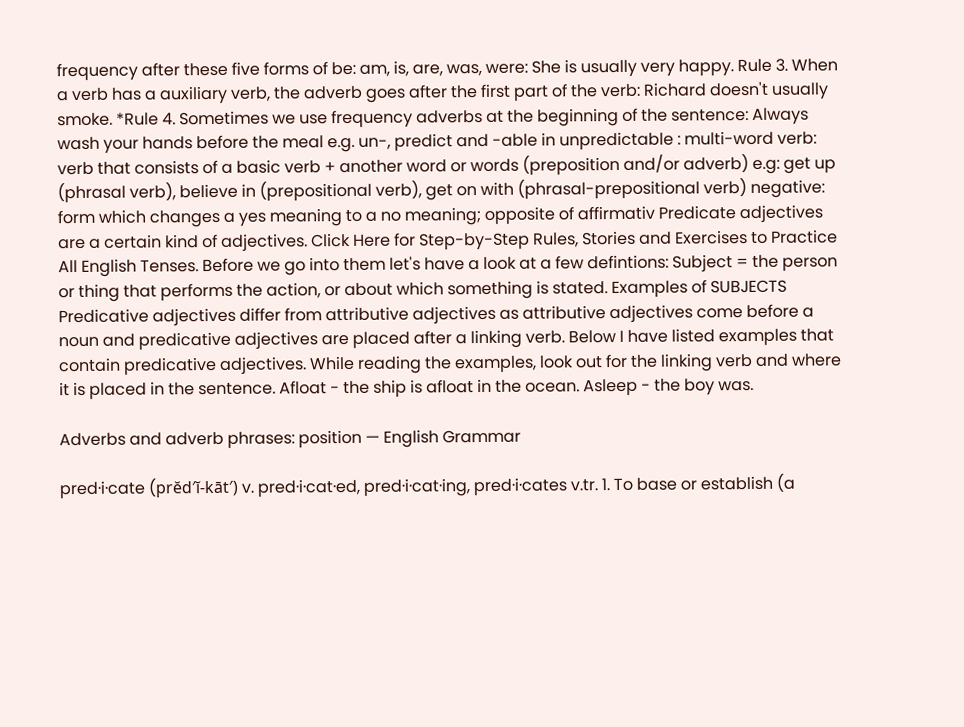frequency after these five forms of be: am, is, are, was, were: She is usually very happy. Rule 3. When a verb has a auxiliary verb, the adverb goes after the first part of the verb: Richard doesn't usually smoke. *Rule 4. Sometimes we use frequency adverbs at the beginning of the sentence: Always wash your hands before the meal e.g. un-, predict and -able in unpredictable : multi-word verb: verb that consists of a basic verb + another word or words (preposition and/or adverb) e.g: get up (phrasal verb), believe in (prepositional verb), get on with (phrasal-prepositional verb) negative: form which changes a yes meaning to a no meaning; opposite of affirmativ Predicate adjectives are a certain kind of adjectives. Click Here for Step-by-Step Rules, Stories and Exercises to Practice All English Tenses. Before we go into them let's have a look at a few defintions: Subject = the person or thing that performs the action, or about which something is stated. Examples of SUBJECTS Predicative adjectives differ from attributive adjectives as attributive adjectives come before a noun and predicative adjectives are placed after a linking verb. Below I have listed examples that contain predicative adjectives. While reading the examples, look out for the linking verb and where it is placed in the sentence. Afloat - the ship is afloat in the ocean. Asleep - the boy was.

Adverbs and adverb phrases: position — English Grammar

pred·i·cate (prĕd′ĭ-kāt′) v. pred·i·cat·ed, pred·i·cat·ing, pred·i·cates v.tr. 1. To base or establish (a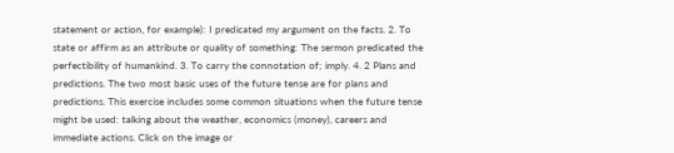statement or action, for example): I predicated my argument on the facts. 2. To state or affirm as an attribute or quality of something: The sermon predicated the perfectibility of humankind. 3. To carry the connotation of; imply. 4. 2 Plans and predictions. The two most basic uses of the future tense are for plans and predictions. This exercise includes some common situations when the future tense might be used: talking about the weather, economics (money), careers and immediate actions. Click on the image or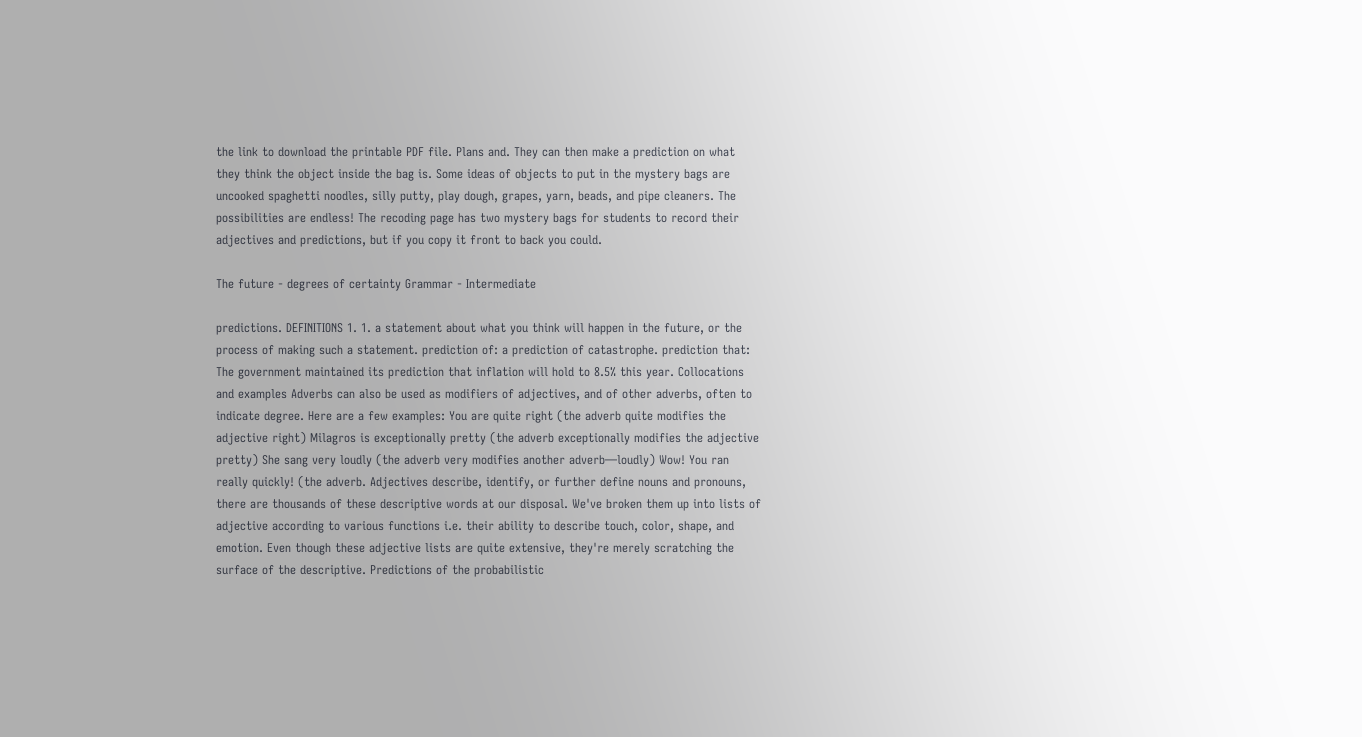the link to download the printable PDF file. Plans and. They can then make a prediction on what they think the object inside the bag is. Some ideas of objects to put in the mystery bags are uncooked spaghetti noodles, silly putty, play dough, grapes, yarn, beads, and pipe cleaners. The possibilities are endless! The recoding page has two mystery bags for students to record their adjectives and predictions, but if you copy it front to back you could.

The future - degrees of certainty Grammar - Intermediate

predictions. DEFINITIONS 1. 1. a statement about what you think will happen in the future, or the process of making such a statement. prediction of: a prediction of catastrophe. prediction that: The government maintained its prediction that inflation will hold to 8.5% this year. Collocations and examples Adverbs can also be used as modifiers of adjectives, and of other adverbs, often to indicate degree. Here are a few examples: You are quite right (the adverb quite modifies the adjective right) Milagros is exceptionally pretty (the adverb exceptionally modifies the adjective pretty) She sang very loudly (the adverb very modifies another adverb—loudly) Wow! You ran really quickly! (the adverb. Adjectives describe, identify, or further define nouns and pronouns, there are thousands of these descriptive words at our disposal. We've broken them up into lists of adjective according to various functions i.e. their ability to describe touch, color, shape, and emotion. Even though these adjective lists are quite extensive, they're merely scratching the surface of the descriptive. Predictions of the probabilistic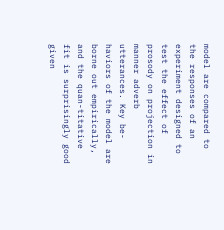model are compared to the responses of an experiment designed to test the effect of prosody on projection in manner adverb utterances. Key be- haviors of the model are borne out empirically, and the quan-titative fit is surprisingly good given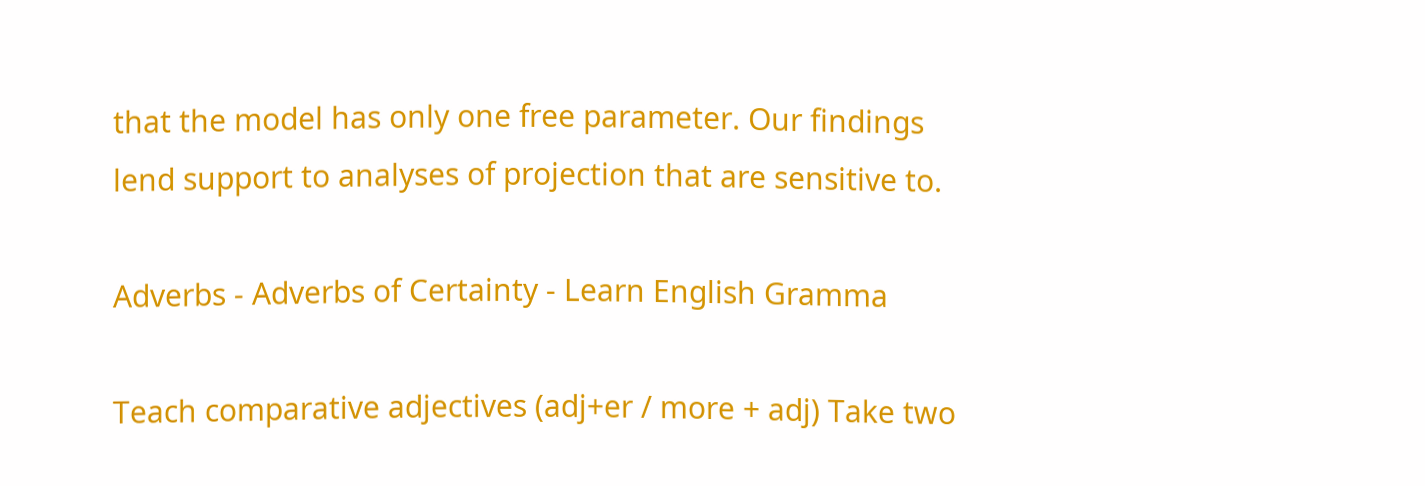that the model has only one free parameter. Our findings lend support to analyses of projection that are sensitive to.

Adverbs - Adverbs of Certainty - Learn English Gramma

Teach comparative adjectives (adj+er / more + adj) Take two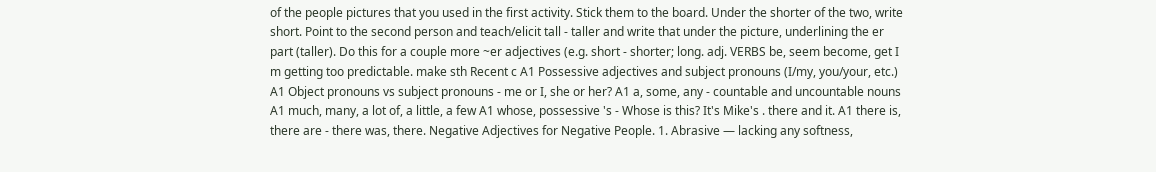of the people pictures that you used in the first activity. Stick them to the board. Under the shorter of the two, write short. Point to the second person and teach/elicit tall - taller and write that under the picture, underlining the er part (taller). Do this for a couple more ~er adjectives (e.g. short - shorter; long. adj. VERBS be, seem become, get I m getting too predictable. make sth Recent c A1 Possessive adjectives and subject pronouns (I/my, you/your, etc.) A1 Object pronouns vs subject pronouns - me or I, she or her? A1 a, some, any - countable and uncountable nouns A1 much, many, a lot of, a little, a few A1 whose, possessive 's - Whose is this? It's Mike's . there and it. A1 there is, there are - there was, there. Negative Adjectives for Negative People. 1. Abrasive — lacking any softness,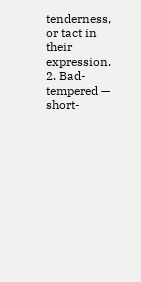tenderness, or tact in their expression. 2. Bad-tempered — short-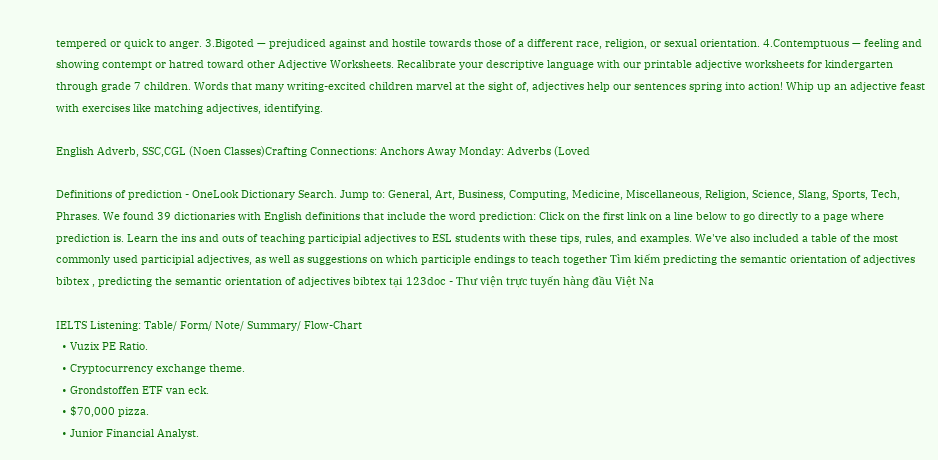tempered or quick to anger. 3.Bigoted — prejudiced against and hostile towards those of a different race, religion, or sexual orientation. 4.Contemptuous — feeling and showing contempt or hatred toward other Adjective Worksheets. Recalibrate your descriptive language with our printable adjective worksheets for kindergarten through grade 7 children. Words that many writing-excited children marvel at the sight of, adjectives help our sentences spring into action! Whip up an adjective feast with exercises like matching adjectives, identifying.

English Adverb, SSC,CGL (Noen Classes)Crafting Connections: Anchors Away Monday: Adverbs (Loved

Definitions of prediction - OneLook Dictionary Search. Jump to: General, Art, Business, Computing, Medicine, Miscellaneous, Religion, Science, Slang, Sports, Tech, Phrases. We found 39 dictionaries with English definitions that include the word prediction: Click on the first link on a line below to go directly to a page where prediction is. Learn the ins and outs of teaching participial adjectives to ESL students with these tips, rules, and examples. We've also included a table of the most commonly used participial adjectives, as well as suggestions on which participle endings to teach together Tìm kiếm predicting the semantic orientation of adjectives bibtex , predicting the semantic orientation of adjectives bibtex tại 123doc - Thư viện trực tuyến hàng đầu Việt Na

IELTS Listening: Table/ Form/ Note/ Summary/ Flow-Chart
  • Vuzix PE Ratio.
  • Cryptocurrency exchange theme.
  • Grondstoffen ETF van eck.
  • $70,000 pizza.
  • Junior Financial Analyst.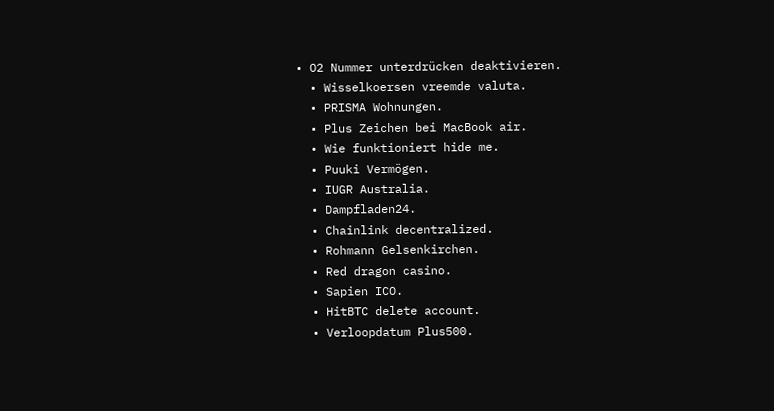• O2 Nummer unterdrücken deaktivieren.
  • Wisselkoersen vreemde valuta.
  • PRISMA Wohnungen.
  • Plus Zeichen bei MacBook air.
  • Wie funktioniert hide me.
  • Puuki Vermögen.
  • IUGR Australia.
  • Dampfladen24.
  • Chainlink decentralized.
  • Rohmann Gelsenkirchen.
  • Red dragon casino.
  • Sapien ICO.
  • HitBTC delete account.
  • Verloopdatum Plus500.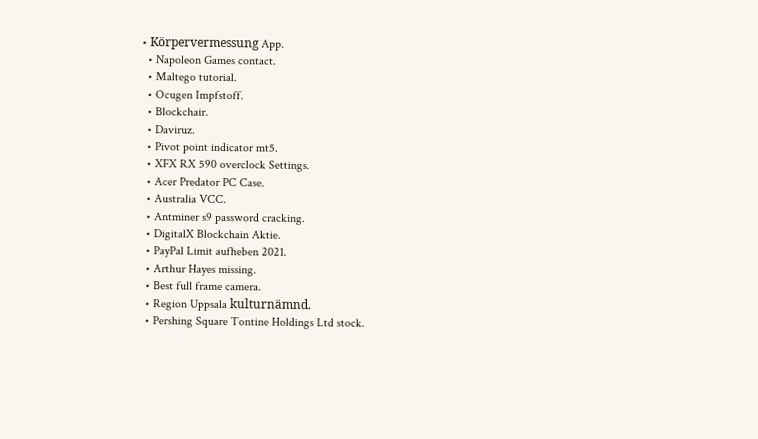• Körpervermessung App.
  • Napoleon Games contact.
  • Maltego tutorial.
  • Ocugen Impfstoff.
  • Blockchair.
  • Daviruz.
  • Pivot point indicator mt5.
  • XFX RX 590 overclock Settings.
  • Acer Predator PC Case.
  • Australia VCC.
  • Antminer s9 password cracking.
  • DigitalX Blockchain Aktie.
  • PayPal Limit aufheben 2021.
  • Arthur Hayes missing.
  • Best full frame camera.
  • Region Uppsala kulturnämnd.
  • Pershing Square Tontine Holdings Ltd stock.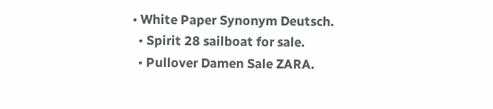• White Paper Synonym Deutsch.
  • Spirit 28 sailboat for sale.
  • Pullover Damen Sale ZARA.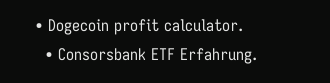• Dogecoin profit calculator.
  • Consorsbank ETF Erfahrung.